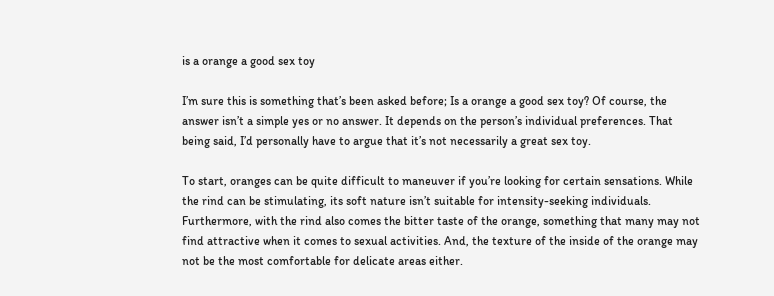is a orange a good sex toy

I’m sure this is something that’s been asked before; Is a orange a good sex toy? Of course, the answer isn’t a simple yes or no answer. It depends on the person’s individual preferences. That being said, I’d personally have to argue that it’s not necessarily a great sex toy.

To start, oranges can be quite difficult to maneuver if you’re looking for certain sensations. While the rind can be stimulating, its soft nature isn’t suitable for intensity-seeking individuals. Furthermore, with the rind also comes the bitter taste of the orange, something that many may not find attractive when it comes to sexual activities. And, the texture of the inside of the orange may not be the most comfortable for delicate areas either.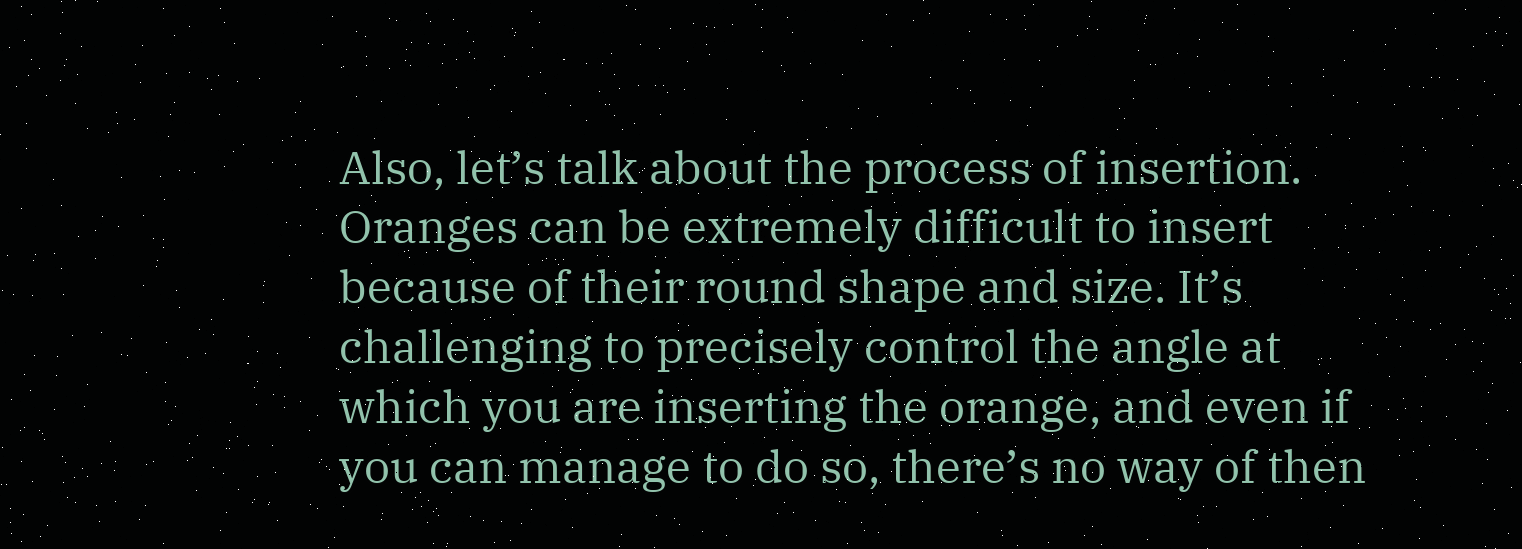Also, let’s talk about the process of insertion. Oranges can be extremely difficult to insert because of their round shape and size. It’s challenging to precisely control the angle at which you are inserting the orange, and even if you can manage to do so, there’s no way of then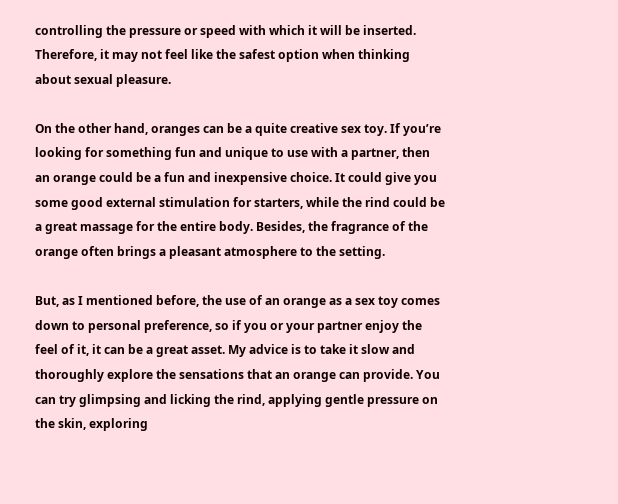controlling the pressure or speed with which it will be inserted. Therefore, it may not feel like the safest option when thinking about sexual pleasure.

On the other hand, oranges can be a quite creative sex toy. If you’re looking for something fun and unique to use with a partner, then an orange could be a fun and inexpensive choice. It could give you some good external stimulation for starters, while the rind could be a great massage for the entire body. Besides, the fragrance of the orange often brings a pleasant atmosphere to the setting.

But, as I mentioned before, the use of an orange as a sex toy comes down to personal preference, so if you or your partner enjoy the feel of it, it can be a great asset. My advice is to take it slow and thoroughly explore the sensations that an orange can provide. You can try glimpsing and licking the rind, applying gentle pressure on the skin, exploring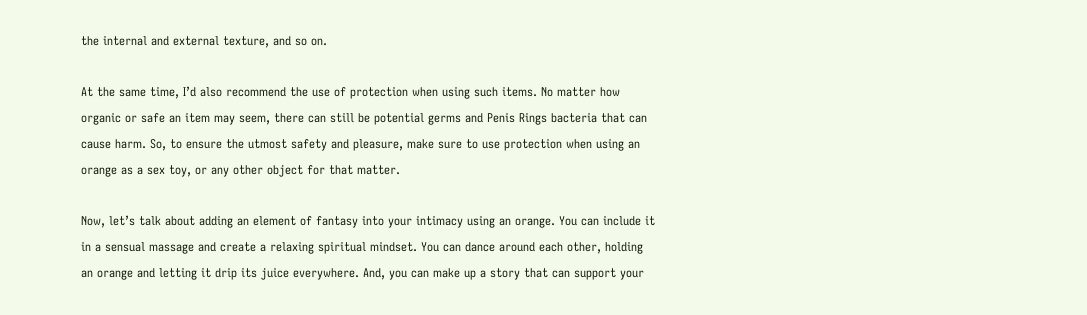the internal and external texture, and so on.

At the same time, I’d also recommend the use of protection when using such items. No matter how organic or safe an item may seem, there can still be potential germs and Penis Rings bacteria that can cause harm. So, to ensure the utmost safety and pleasure, make sure to use protection when using an orange as a sex toy, or any other object for that matter.

Now, let’s talk about adding an element of fantasy into your intimacy using an orange. You can include it in a sensual massage and create a relaxing spiritual mindset. You can dance around each other, holding an orange and letting it drip its juice everywhere. And, you can make up a story that can support your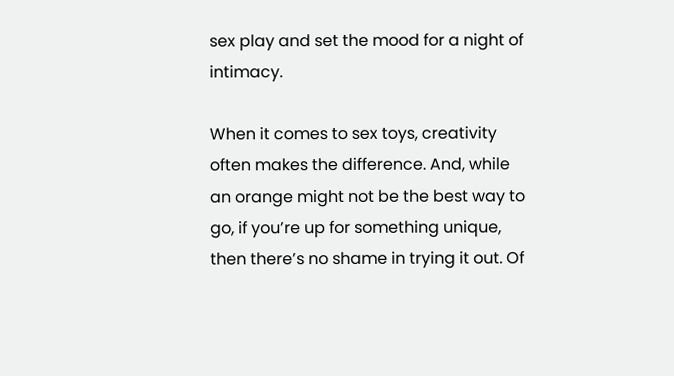sex play and set the mood for a night of intimacy.

When it comes to sex toys, creativity often makes the difference. And, while an orange might not be the best way to go, if you’re up for something unique, then there’s no shame in trying it out. Of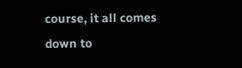course, it all comes down to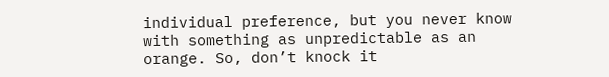individual preference, but you never know with something as unpredictable as an orange. So, don’t knock it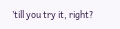’till you try it, right?